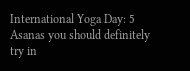International Yoga Day: 5 Asanas you should definitely try in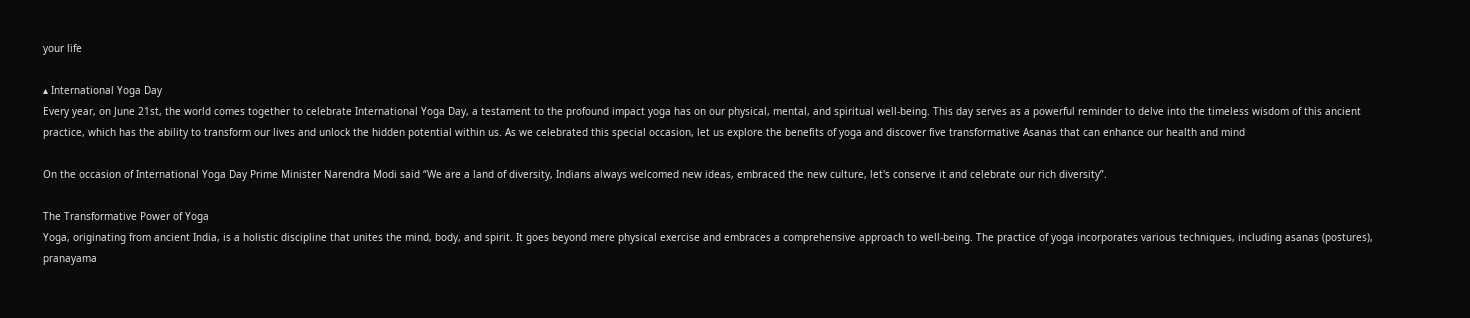your life

▴ International Yoga Day
Every year, on June 21st, the world comes together to celebrate International Yoga Day, a testament to the profound impact yoga has on our physical, mental, and spiritual well-being. This day serves as a powerful reminder to delve into the timeless wisdom of this ancient practice, which has the ability to transform our lives and unlock the hidden potential within us. As we celebrated this special occasion, let us explore the benefits of yoga and discover five transformative Asanas that can enhance our health and mind

On the occasion of International Yoga Day Prime Minister Narendra Modi said “We are a land of diversity, Indians always welcomed new ideas, embraced the new culture, let's conserve it and celebrate our rich diversity”.

The Transformative Power of Yoga
Yoga, originating from ancient India, is a holistic discipline that unites the mind, body, and spirit. It goes beyond mere physical exercise and embraces a comprehensive approach to well-being. The practice of yoga incorporates various techniques, including asanas (postures), pranayama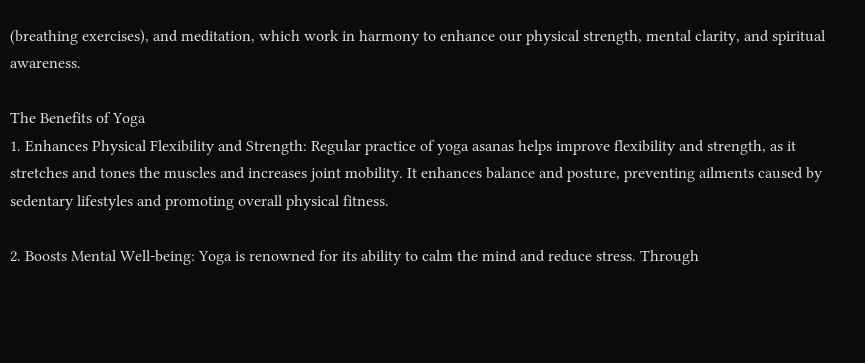(breathing exercises), and meditation, which work in harmony to enhance our physical strength, mental clarity, and spiritual awareness.

The Benefits of Yoga
1. Enhances Physical Flexibility and Strength: Regular practice of yoga asanas helps improve flexibility and strength, as it stretches and tones the muscles and increases joint mobility. It enhances balance and posture, preventing ailments caused by sedentary lifestyles and promoting overall physical fitness.

2. Boosts Mental Well-being: Yoga is renowned for its ability to calm the mind and reduce stress. Through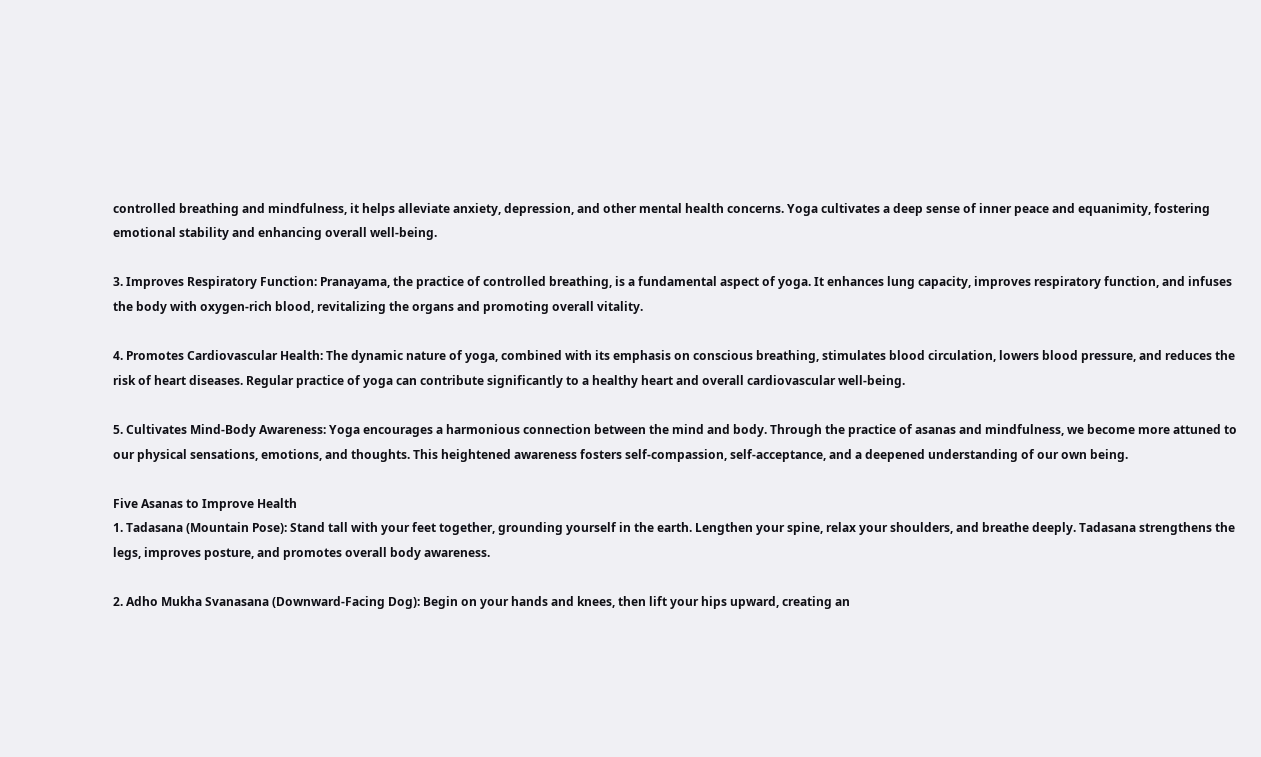controlled breathing and mindfulness, it helps alleviate anxiety, depression, and other mental health concerns. Yoga cultivates a deep sense of inner peace and equanimity, fostering emotional stability and enhancing overall well-being.

3. Improves Respiratory Function: Pranayama, the practice of controlled breathing, is a fundamental aspect of yoga. It enhances lung capacity, improves respiratory function, and infuses the body with oxygen-rich blood, revitalizing the organs and promoting overall vitality.

4. Promotes Cardiovascular Health: The dynamic nature of yoga, combined with its emphasis on conscious breathing, stimulates blood circulation, lowers blood pressure, and reduces the risk of heart diseases. Regular practice of yoga can contribute significantly to a healthy heart and overall cardiovascular well-being.

5. Cultivates Mind-Body Awareness: Yoga encourages a harmonious connection between the mind and body. Through the practice of asanas and mindfulness, we become more attuned to our physical sensations, emotions, and thoughts. This heightened awareness fosters self-compassion, self-acceptance, and a deepened understanding of our own being.

Five Asanas to Improve Health
1. Tadasana (Mountain Pose): Stand tall with your feet together, grounding yourself in the earth. Lengthen your spine, relax your shoulders, and breathe deeply. Tadasana strengthens the legs, improves posture, and promotes overall body awareness.

2. Adho Mukha Svanasana (Downward-Facing Dog): Begin on your hands and knees, then lift your hips upward, creating an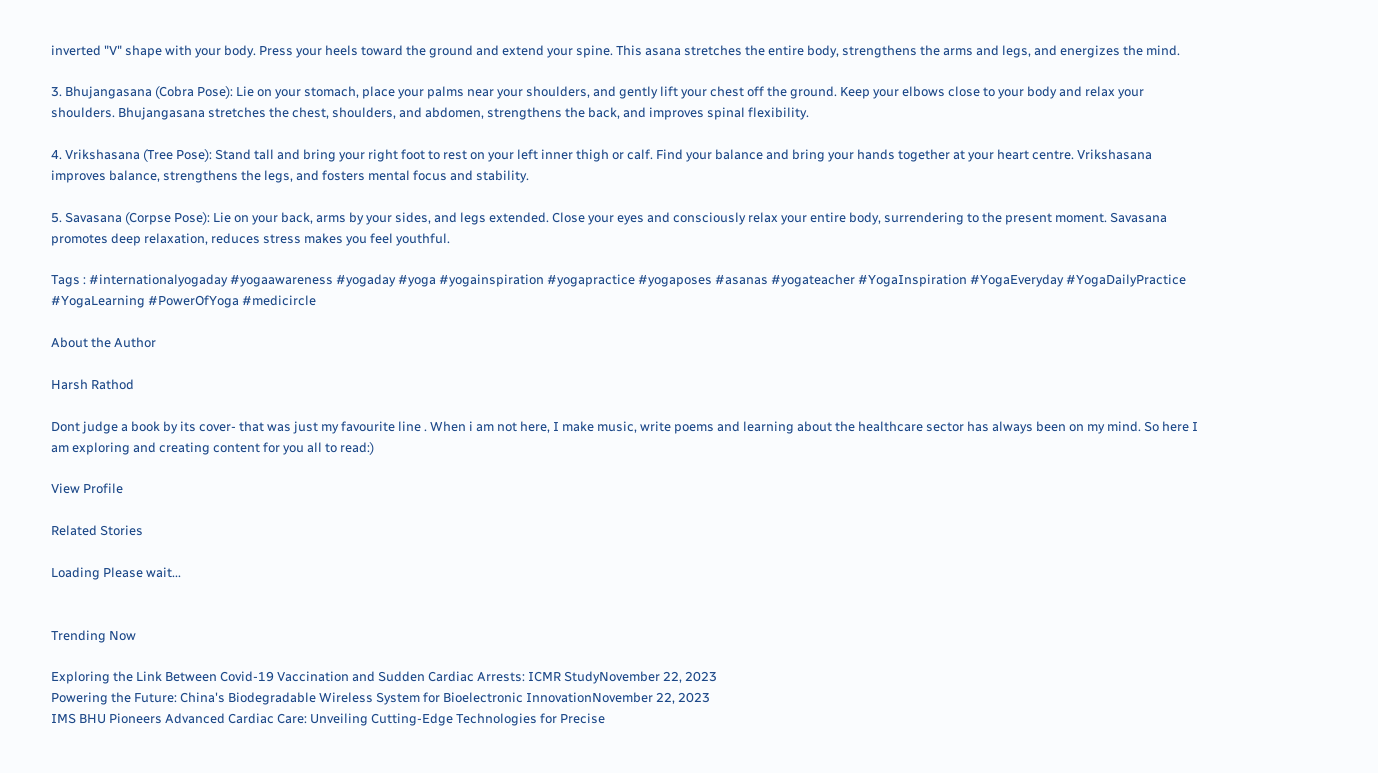inverted "V" shape with your body. Press your heels toward the ground and extend your spine. This asana stretches the entire body, strengthens the arms and legs, and energizes the mind.

3. Bhujangasana (Cobra Pose): Lie on your stomach, place your palms near your shoulders, and gently lift your chest off the ground. Keep your elbows close to your body and relax your shoulders. Bhujangasana stretches the chest, shoulders, and abdomen, strengthens the back, and improves spinal flexibility.

4. Vrikshasana (Tree Pose): Stand tall and bring your right foot to rest on your left inner thigh or calf. Find your balance and bring your hands together at your heart centre. Vrikshasana improves balance, strengthens the legs, and fosters mental focus and stability.

5. Savasana (Corpse Pose): Lie on your back, arms by your sides, and legs extended. Close your eyes and consciously relax your entire body, surrendering to the present moment. Savasana promotes deep relaxation, reduces stress makes you feel youthful.

Tags : #internationalyogaday #yogaawareness #yogaday #yoga #yogainspiration #yogapractice #yogaposes #asanas #yogateacher #YogaInspiration #YogaEveryday #YogaDailyPractice #YogaLearning #PowerOfYoga #medicircle

About the Author

Harsh Rathod

Dont judge a book by its cover- that was just my favourite line . When i am not here, I make music, write poems and learning about the healthcare sector has always been on my mind. So here I am exploring and creating content for you all to read:)

View Profile

Related Stories

Loading Please wait...


Trending Now

Exploring the Link Between Covid-19 Vaccination and Sudden Cardiac Arrests: ICMR StudyNovember 22, 2023
Powering the Future: China's Biodegradable Wireless System for Bioelectronic InnovationNovember 22, 2023
IMS BHU Pioneers Advanced Cardiac Care: Unveiling Cutting-Edge Technologies for Precise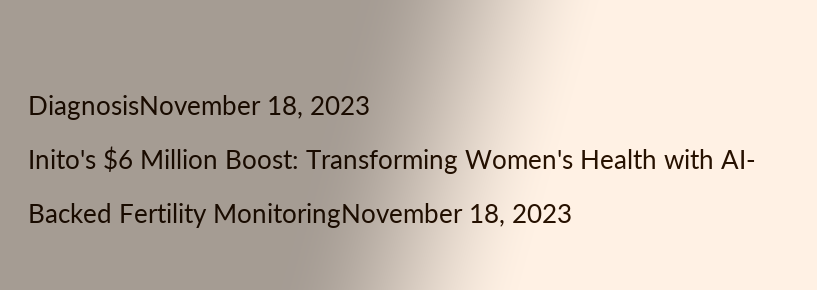DiagnosisNovember 18, 2023
Inito's $6 Million Boost: Transforming Women's Health with AI-Backed Fertility MonitoringNovember 18, 2023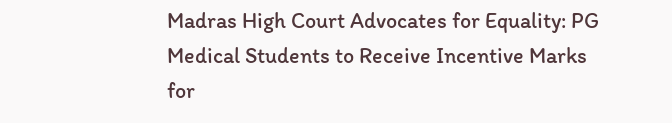Madras High Court Advocates for Equality: PG Medical Students to Receive Incentive Marks for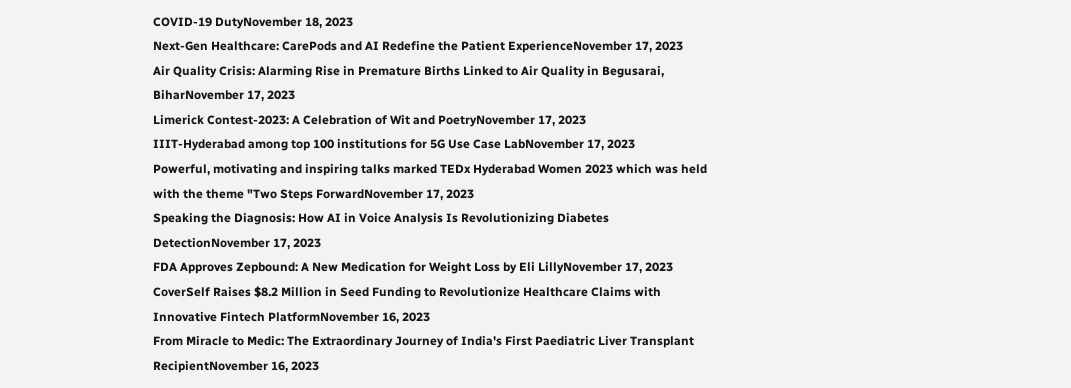COVID-19 DutyNovember 18, 2023
Next-Gen Healthcare: CarePods and AI Redefine the Patient ExperienceNovember 17, 2023
Air Quality Crisis: Alarming Rise in Premature Births Linked to Air Quality in Begusarai, BiharNovember 17, 2023
Limerick Contest-2023: A Celebration of Wit and PoetryNovember 17, 2023
IIIT-Hyderabad among top 100 institutions for 5G Use Case LabNovember 17, 2023
Powerful, motivating and inspiring talks marked TEDx Hyderabad Women 2023 which was held with the theme "Two Steps ForwardNovember 17, 2023
Speaking the Diagnosis: How AI in Voice Analysis Is Revolutionizing Diabetes DetectionNovember 17, 2023
FDA Approves Zepbound: A New Medication for Weight Loss by Eli LillyNovember 17, 2023
CoverSelf Raises $8.2 Million in Seed Funding to Revolutionize Healthcare Claims with Innovative Fintech PlatformNovember 16, 2023
From Miracle to Medic: The Extraordinary Journey of India's First Paediatric Liver Transplant RecipientNovember 16, 2023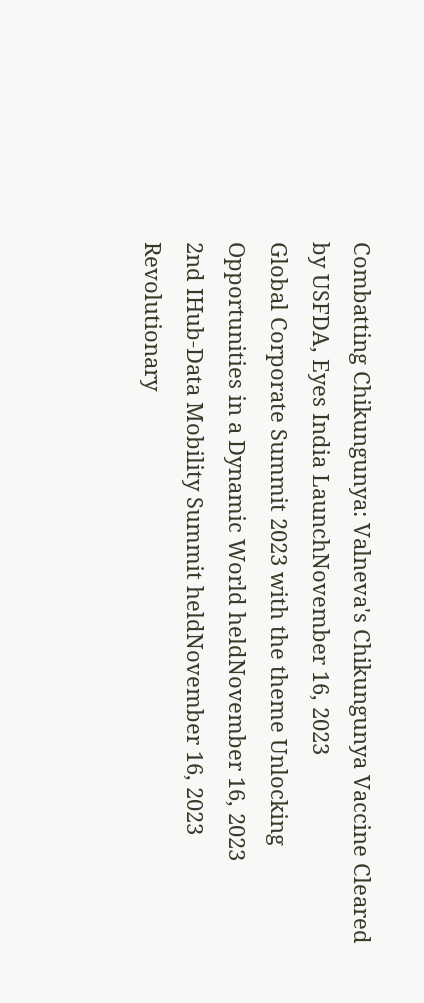Combatting Chikungunya: Valneva's Chikungunya Vaccine Cleared by USFDA, Eyes India LaunchNovember 16, 2023
Global Corporate Summit 2023 with the theme Unlocking Opportunities in a Dynamic World heldNovember 16, 2023
2nd IHub-Data Mobility Summit heldNovember 16, 2023
Revolutionary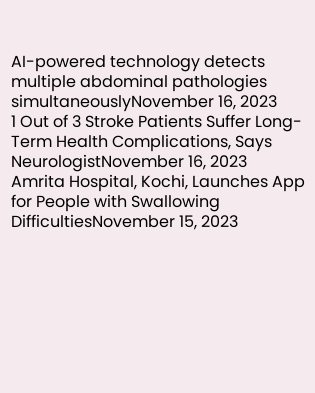AI-powered technology detects multiple abdominal pathologies simultaneouslyNovember 16, 2023
1 Out of 3 Stroke Patients Suffer Long-Term Health Complications, Says NeurologistNovember 16, 2023
Amrita Hospital, Kochi, Launches App for People with Swallowing DifficultiesNovember 15, 2023